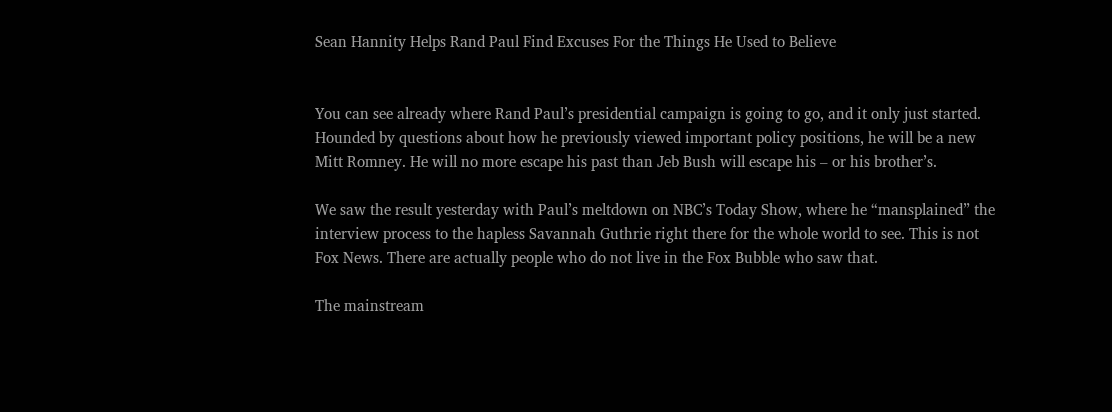Sean Hannity Helps Rand Paul Find Excuses For the Things He Used to Believe


You can see already where Rand Paul’s presidential campaign is going to go, and it only just started. Hounded by questions about how he previously viewed important policy positions, he will be a new Mitt Romney. He will no more escape his past than Jeb Bush will escape his – or his brother’s.

We saw the result yesterday with Paul’s meltdown on NBC’s Today Show, where he “mansplained” the interview process to the hapless Savannah Guthrie right there for the whole world to see. This is not Fox News. There are actually people who do not live in the Fox Bubble who saw that.

The mainstream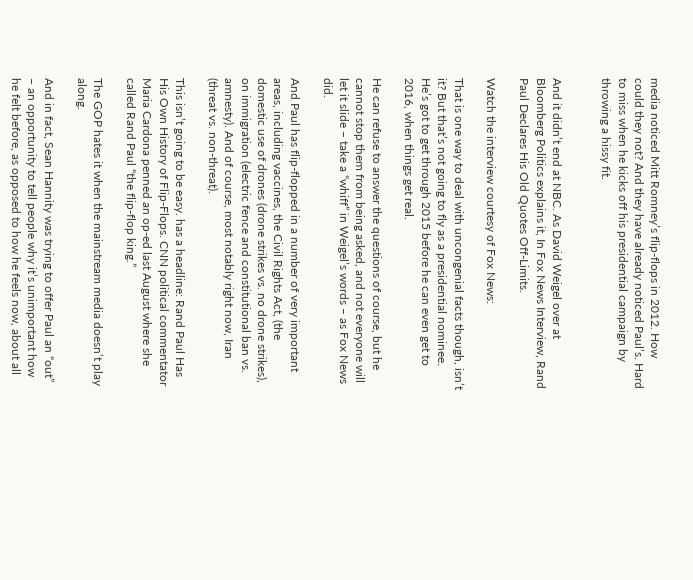media noticed Mitt Romney’s flip-flops in 2012. How could they not? And they have already noticed Paul’s. Hard to miss when he kicks off his presidential campaign by throwing a hissy fit.


And it didn’t end at NBC. As David Weigel over at Bloomberg Politics explains it, In Fox News Interview, Rand Paul Declares His Old Quotes Off-Limits.

Watch the interview courtesy of Fox News:

That is one way to deal with uncongenial facts though, isn’t it? But that’s not going to fly as a presidential nominee. He’s got to get through 2015 before he can even get to 2016, when things get real.

He can refuse to answer the questions of course, but he cannot stop them from being asked, and not everyone will let it slide – take a “whiff” in Weigel’s words – as Fox News did.

And Paul has flip-flopped in a number of very important areas, including vaccines, the Civil Rights Act, (the domestic use of drones (drone strikes vs. no drone strikes), on immigration (electric fence and constitutional ban vs. amnesty). And of course, most notably right now, Iran (threat vs. non-threat).

This isn’t going to be easy. has a headline: Rand Paul Has His Own History of Flip-Flops. CNN political commentator Maria Cardona penned an op-ed last August where she called Rand Paul “the flip-flop king.”

The GOP hates it when the mainstream media doesn’t play along.

And in fact, Sean Hannity was trying to offer Paul an “out” – an opportunity to tell people why it’s unimportant how he felt before, as opposed to how he feels now, about all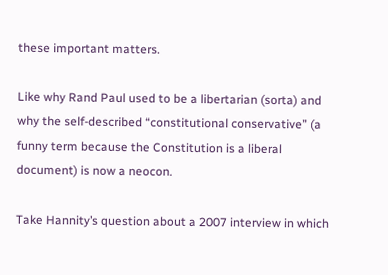these important matters.

Like why Rand Paul used to be a libertarian (sorta) and why the self-described “constitutional conservative” (a funny term because the Constitution is a liberal document) is now a neocon.

Take Hannity’s question about a 2007 interview in which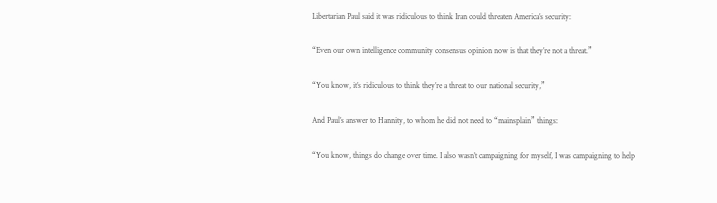Libertarian Paul said it was ridiculous to think Iran could threaten America’s security:

“Even our own intelligence community consensus opinion now is that they’re not a threat.”

“You know, it’s ridiculous to think they’re a threat to our national security,”

And Paul’s answer to Hannity, to whom he did not need to “mainsplain” things:

“You know, things do change over time. I also wasn’t campaigning for myself, I was campaigning to help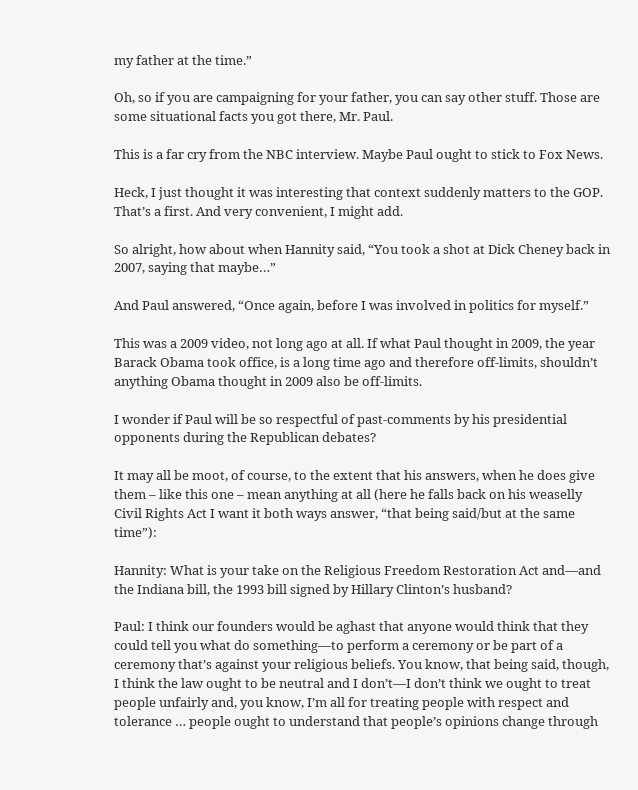my father at the time.”

Oh, so if you are campaigning for your father, you can say other stuff. Those are some situational facts you got there, Mr. Paul.

This is a far cry from the NBC interview. Maybe Paul ought to stick to Fox News.

Heck, I just thought it was interesting that context suddenly matters to the GOP. That’s a first. And very convenient, I might add.

So alright, how about when Hannity said, “You took a shot at Dick Cheney back in 2007, saying that maybe…”

And Paul answered, “Once again, before I was involved in politics for myself.”

This was a 2009 video, not long ago at all. If what Paul thought in 2009, the year Barack Obama took office, is a long time ago and therefore off-limits, shouldn’t anything Obama thought in 2009 also be off-limits.

I wonder if Paul will be so respectful of past-comments by his presidential opponents during the Republican debates?

It may all be moot, of course, to the extent that his answers, when he does give them – like this one – mean anything at all (here he falls back on his weaselly Civil Rights Act I want it both ways answer, “that being said/but at the same time”):

Hannity: What is your take on the Religious Freedom Restoration Act and—and the Indiana bill, the 1993 bill signed by Hillary Clinton’s husband?

Paul: I think our founders would be aghast that anyone would think that they could tell you what do something—to perform a ceremony or be part of a ceremony that’s against your religious beliefs. You know, that being said, though, I think the law ought to be neutral and I don’t—I don’t think we ought to treat people unfairly and, you know, I’m all for treating people with respect and tolerance … people ought to understand that people’s opinions change through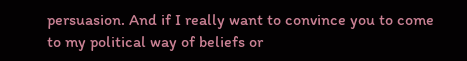persuasion. And if I really want to convince you to come to my political way of beliefs or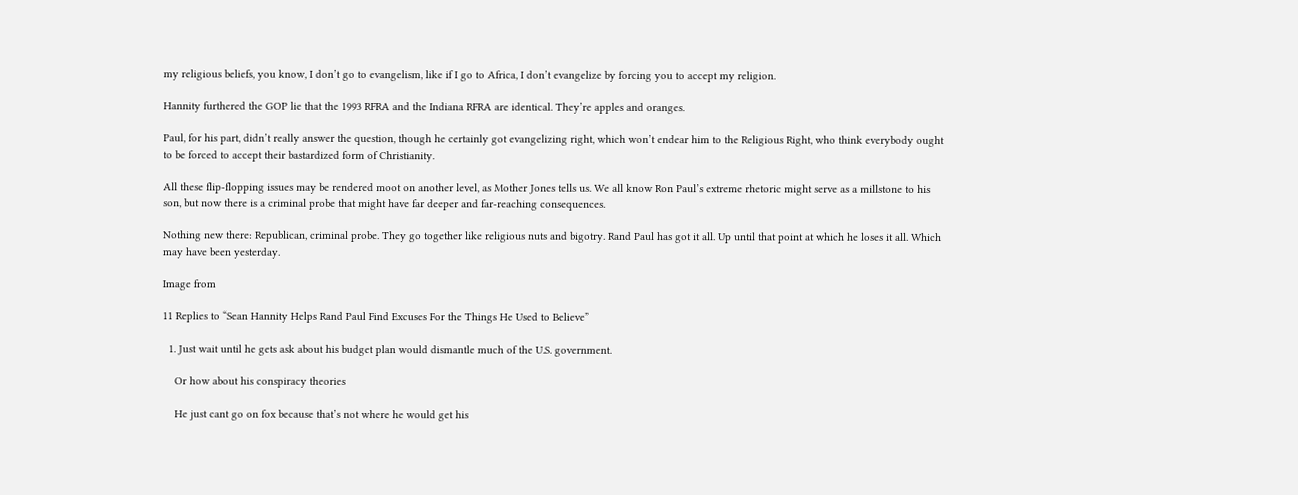my religious beliefs, you know, I don’t go to evangelism, like if I go to Africa, I don’t evangelize by forcing you to accept my religion.

Hannity furthered the GOP lie that the 1993 RFRA and the Indiana RFRA are identical. They’re apples and oranges.

Paul, for his part, didn’t really answer the question, though he certainly got evangelizing right, which won’t endear him to the Religious Right, who think everybody ought to be forced to accept their bastardized form of Christianity.

All these flip-flopping issues may be rendered moot on another level, as Mother Jones tells us. We all know Ron Paul’s extreme rhetoric might serve as a millstone to his son, but now there is a criminal probe that might have far deeper and far-reaching consequences.

Nothing new there: Republican, criminal probe. They go together like religious nuts and bigotry. Rand Paul has got it all. Up until that point at which he loses it all. Which may have been yesterday.

Image from

11 Replies to “Sean Hannity Helps Rand Paul Find Excuses For the Things He Used to Believe”

  1. Just wait until he gets ask about his budget plan would dismantle much of the U.S. government.

    Or how about his conspiracy theories

    He just cant go on fox because that’s not where he would get his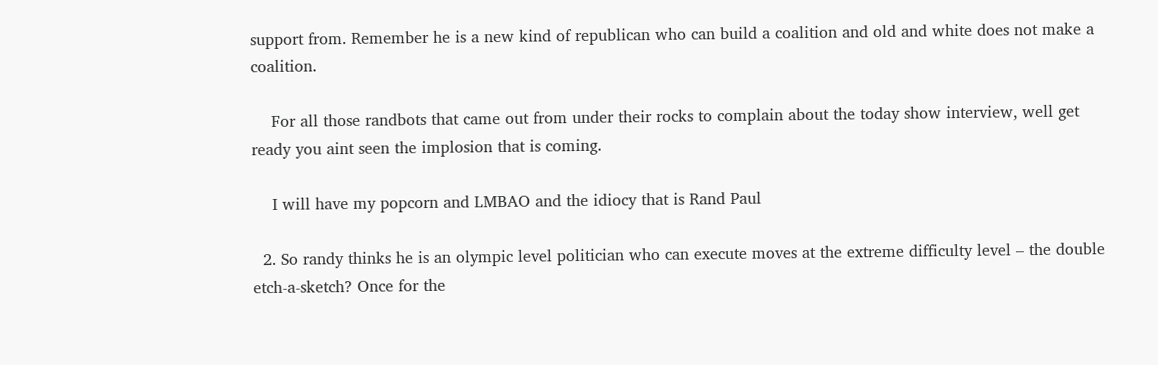support from. Remember he is a new kind of republican who can build a coalition and old and white does not make a coalition.

    For all those randbots that came out from under their rocks to complain about the today show interview, well get ready you aint seen the implosion that is coming.

    I will have my popcorn and LMBAO and the idiocy that is Rand Paul

  2. So randy thinks he is an olympic level politician who can execute moves at the extreme difficulty level – the double etch-a-sketch? Once for the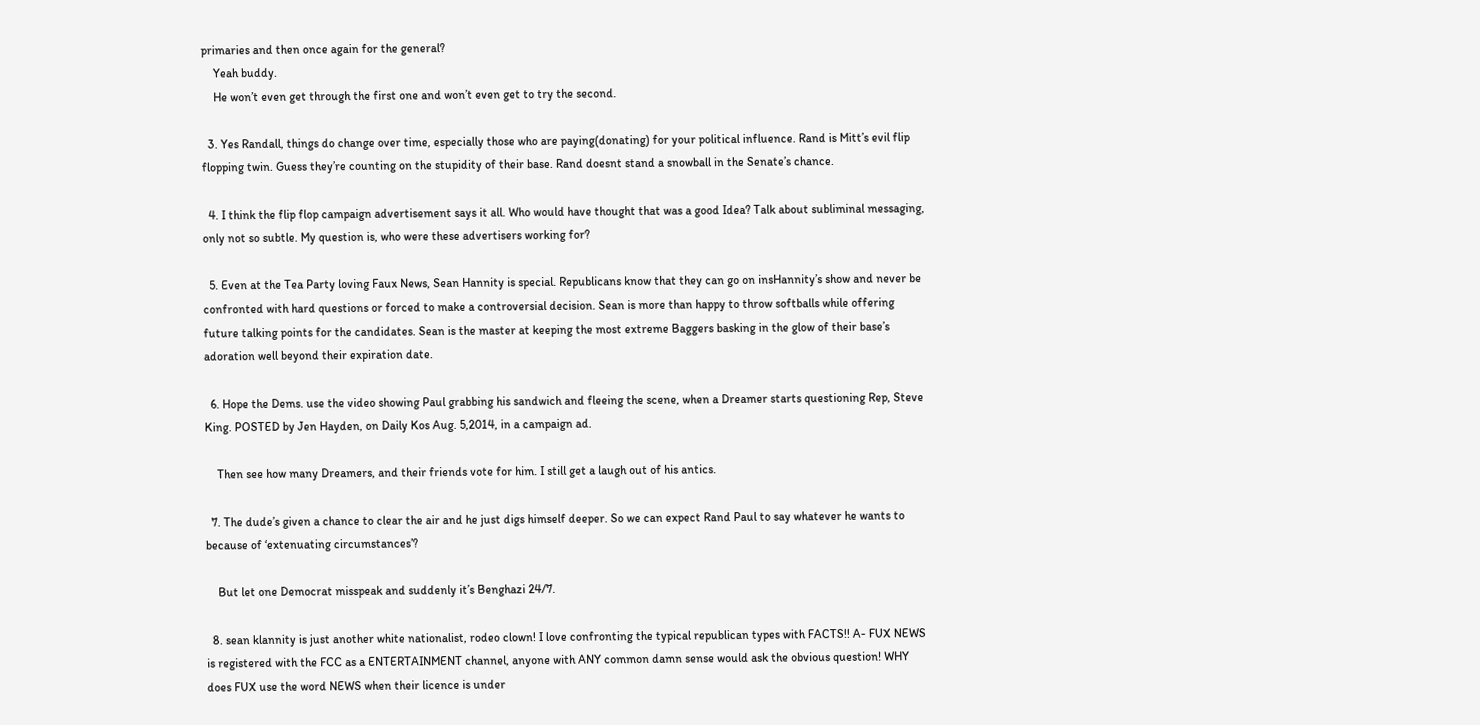primaries and then once again for the general?
    Yeah buddy.
    He won’t even get through the first one and won’t even get to try the second.

  3. Yes Randall, things do change over time, especially those who are paying(donating) for your political influence. Rand is Mitt’s evil flip flopping twin. Guess they’re counting on the stupidity of their base. Rand doesnt stand a snowball in the Senate’s chance.

  4. I think the flip flop campaign advertisement says it all. Who would have thought that was a good Idea? Talk about subliminal messaging, only not so subtle. My question is, who were these advertisers working for?

  5. Even at the Tea Party loving Faux News, Sean Hannity is special. Republicans know that they can go on insHannity’s show and never be confronted with hard questions or forced to make a controversial decision. Sean is more than happy to throw softballs while offering future talking points for the candidates. Sean is the master at keeping the most extreme Baggers basking in the glow of their base’s adoration well beyond their expiration date.

  6. Hope the Dems. use the video showing Paul grabbing his sandwich and fleeing the scene, when a Dreamer starts questioning Rep, Steve King. POSTED by Jen Hayden, on Daily Kos Aug. 5,2014, in a campaign ad.

    Then see how many Dreamers, and their friends vote for him. I still get a laugh out of his antics.

  7. The dude’s given a chance to clear the air and he just digs himself deeper. So we can expect Rand Paul to say whatever he wants to because of ‘extenuating circumstances’?

    But let one Democrat misspeak and suddenly it’s Benghazi 24/7.

  8. sean klannity is just another white nationalist, rodeo clown! I love confronting the typical republican types with FACTS!! A- FUX NEWS is registered with the FCC as a ENTERTAINMENT channel, anyone with ANY common damn sense would ask the obvious question! WHY does FUX use the word NEWS when their licence is under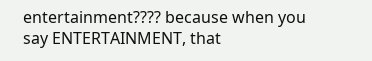entertainment???? because when you say ENTERTAINMENT, that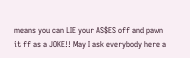means you can LIE your AS$ES off and pawn it ff as a JOKE!! May I ask everybody here a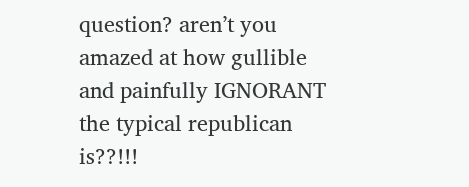question? aren’t you amazed at how gullible and painfully IGNORANT the typical republican is??!!!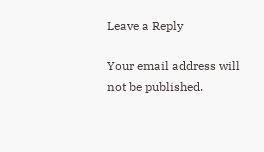Leave a Reply

Your email address will not be published.